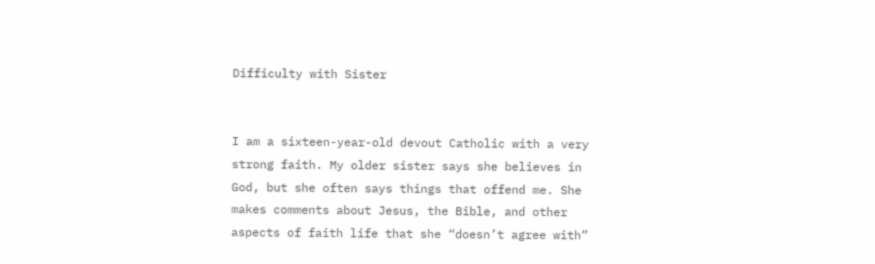Difficulty with Sister


I am a sixteen-year-old devout Catholic with a very strong faith. My older sister says she believes in God, but she often says things that offend me. She makes comments about Jesus, the Bible, and other aspects of faith life that she “doesn’t agree with”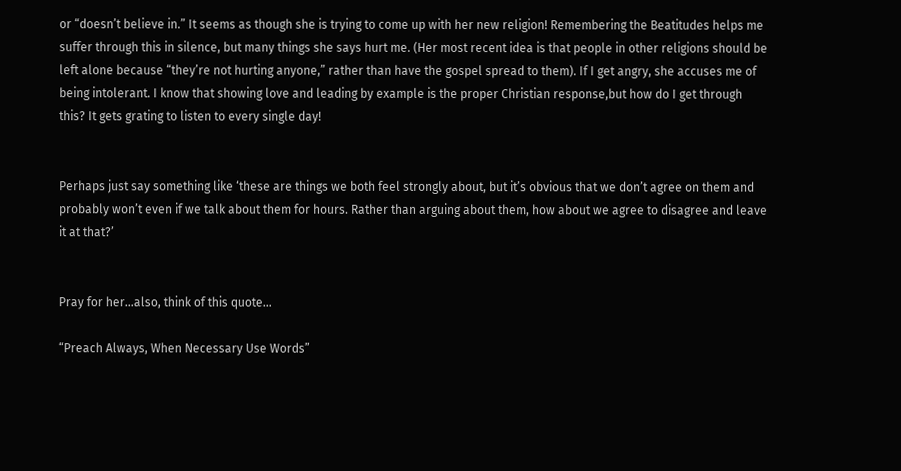or “doesn’t believe in.” It seems as though she is trying to come up with her new religion! Remembering the Beatitudes helps me suffer through this in silence, but many things she says hurt me. (Her most recent idea is that people in other religions should be left alone because “they’re not hurting anyone,” rather than have the gospel spread to them). If I get angry, she accuses me of being intolerant. I know that showing love and leading by example is the proper Christian response,but how do I get through this? It gets grating to listen to every single day!


Perhaps just say something like ‘these are things we both feel strongly about, but it’s obvious that we don’t agree on them and probably won’t even if we talk about them for hours. Rather than arguing about them, how about we agree to disagree and leave it at that?’


Pray for her…also, think of this quote…

“Preach Always, When Necessary Use Words”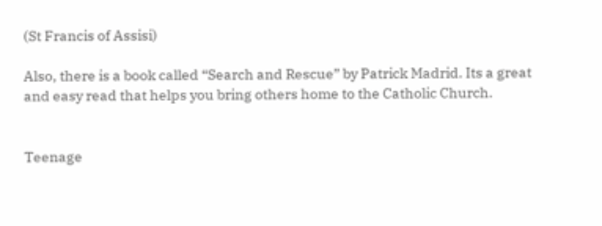(St Francis of Assisi)

Also, there is a book called “Search and Rescue” by Patrick Madrid. Its a great and easy read that helps you bring others home to the Catholic Church.


Teenage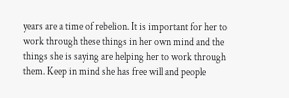years are a time of rebelion. It is important for her to work through these things in her own mind and the things she is saying are helping her to work through them. Keep in mind she has free will and people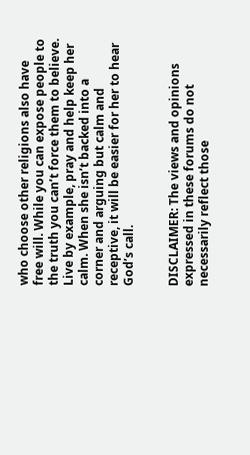who choose other religions also have free will. While you can expose people to the truth you can’t force them to believe. Live by example, pray and help keep her calm. When she isn’t backed into a corner and arguing but calm and receptive, it will be easier for her to hear God’s call.


DISCLAIMER: The views and opinions expressed in these forums do not necessarily reflect those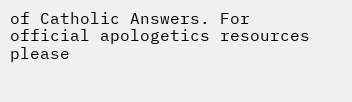of Catholic Answers. For official apologetics resources please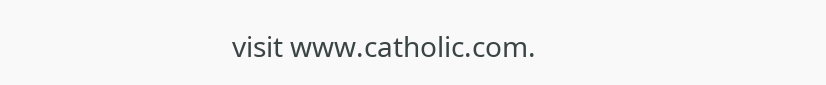visit www.catholic.com.